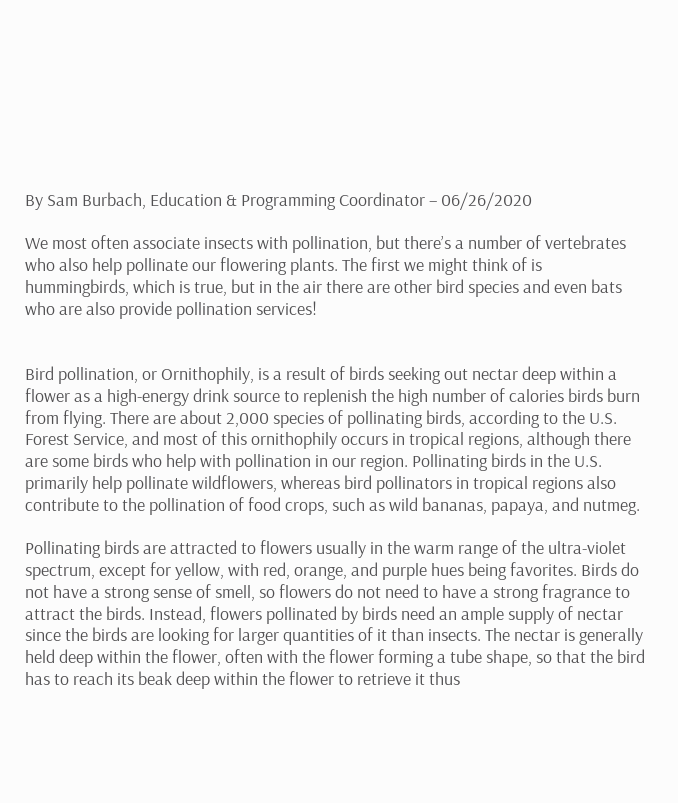By Sam Burbach, Education & Programming Coordinator – 06/26/2020

We most often associate insects with pollination, but there’s a number of vertebrates who also help pollinate our flowering plants. The first we might think of is hummingbirds, which is true, but in the air there are other bird species and even bats who are also provide pollination services!


Bird pollination, or Ornithophily, is a result of birds seeking out nectar deep within a flower as a high-energy drink source to replenish the high number of calories birds burn from flying. There are about 2,000 species of pollinating birds, according to the U.S. Forest Service, and most of this ornithophily occurs in tropical regions, although there are some birds who help with pollination in our region. Pollinating birds in the U.S. primarily help pollinate wildflowers, whereas bird pollinators in tropical regions also contribute to the pollination of food crops, such as wild bananas, papaya, and nutmeg.

Pollinating birds are attracted to flowers usually in the warm range of the ultra-violet spectrum, except for yellow, with red, orange, and purple hues being favorites. Birds do not have a strong sense of smell, so flowers do not need to have a strong fragrance to attract the birds. Instead, flowers pollinated by birds need an ample supply of nectar since the birds are looking for larger quantities of it than insects. The nectar is generally held deep within the flower, often with the flower forming a tube shape, so that the bird has to reach its beak deep within the flower to retrieve it thus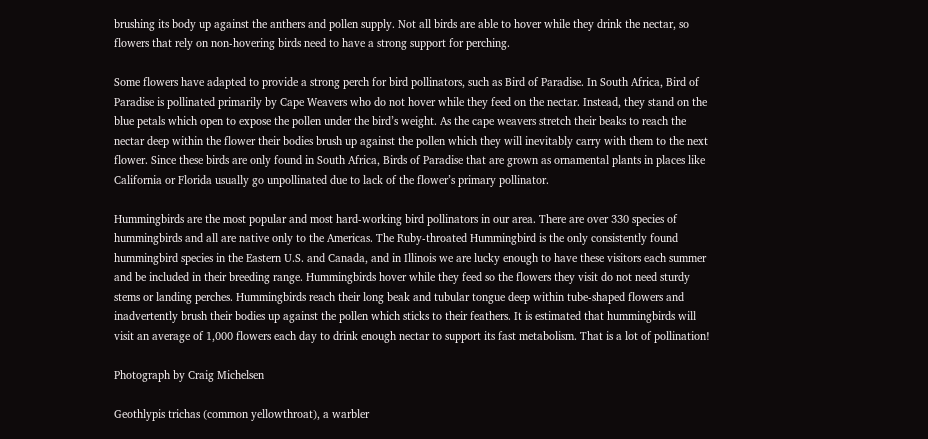brushing its body up against the anthers and pollen supply. Not all birds are able to hover while they drink the nectar, so flowers that rely on non-hovering birds need to have a strong support for perching.

Some flowers have adapted to provide a strong perch for bird pollinators, such as Bird of Paradise. In South Africa, Bird of Paradise is pollinated primarily by Cape Weavers who do not hover while they feed on the nectar. Instead, they stand on the blue petals which open to expose the pollen under the bird’s weight. As the cape weavers stretch their beaks to reach the nectar deep within the flower their bodies brush up against the pollen which they will inevitably carry with them to the next flower. Since these birds are only found in South Africa, Birds of Paradise that are grown as ornamental plants in places like California or Florida usually go unpollinated due to lack of the flower’s primary pollinator.

Hummingbirds are the most popular and most hard-working bird pollinators in our area. There are over 330 species of hummingbirds and all are native only to the Americas. The Ruby-throated Hummingbird is the only consistently found hummingbird species in the Eastern U.S. and Canada, and in Illinois we are lucky enough to have these visitors each summer and be included in their breeding range. Hummingbirds hover while they feed so the flowers they visit do not need sturdy stems or landing perches. Hummingbirds reach their long beak and tubular tongue deep within tube-shaped flowers and inadvertently brush their bodies up against the pollen which sticks to their feathers. It is estimated that hummingbirds will visit an average of 1,000 flowers each day to drink enough nectar to support its fast metabolism. That is a lot of pollination!

Photograph by Craig Michelsen

Geothlypis trichas (common yellowthroat), a warbler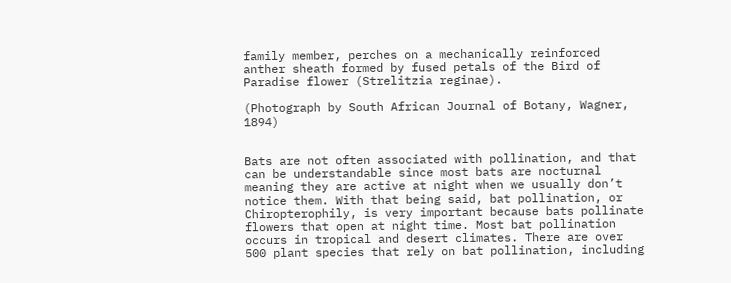family member, perches on a mechanically reinforced anther sheath formed by fused petals of the Bird of Paradise flower (Strelitzia reginae).

(Photograph by South African Journal of Botany, Wagner, 1894)


Bats are not often associated with pollination, and that can be understandable since most bats are nocturnal meaning they are active at night when we usually don’t notice them. With that being said, bat pollination, or Chiropterophily, is very important because bats pollinate flowers that open at night time. Most bat pollination occurs in tropical and desert climates. There are over 500 plant species that rely on bat pollination, including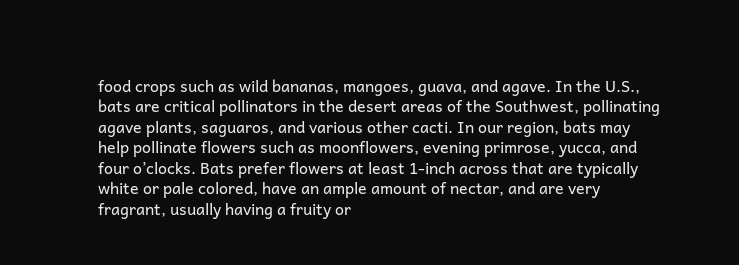food crops such as wild bananas, mangoes, guava, and agave. In the U.S., bats are critical pollinators in the desert areas of the Southwest, pollinating agave plants, saguaros, and various other cacti. In our region, bats may help pollinate flowers such as moonflowers, evening primrose, yucca, and four o’clocks. Bats prefer flowers at least 1-inch across that are typically white or pale colored, have an ample amount of nectar, and are very fragrant, usually having a fruity or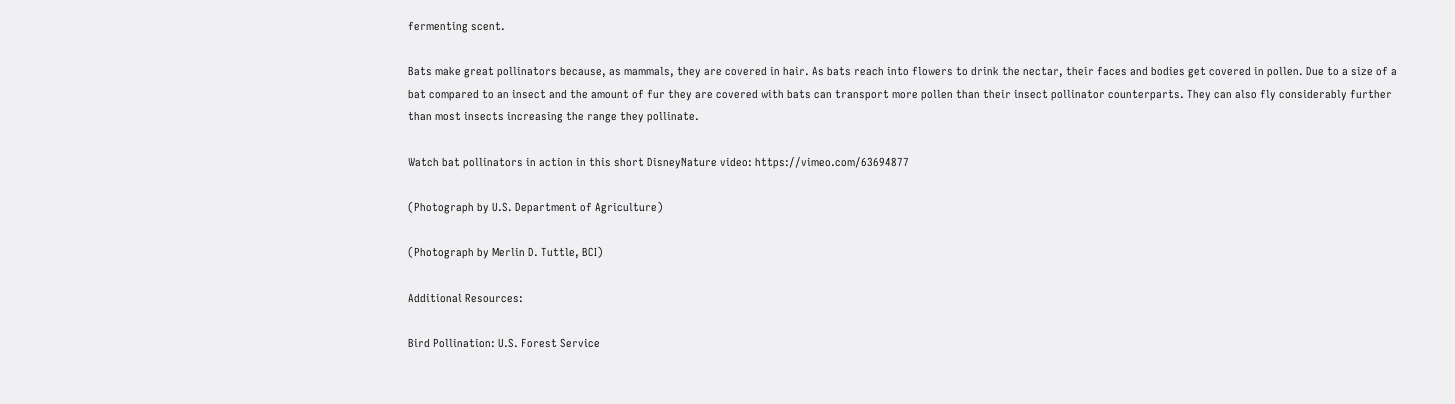fermenting scent.

Bats make great pollinators because, as mammals, they are covered in hair. As bats reach into flowers to drink the nectar, their faces and bodies get covered in pollen. Due to a size of a bat compared to an insect and the amount of fur they are covered with bats can transport more pollen than their insect pollinator counterparts. They can also fly considerably further than most insects increasing the range they pollinate.

Watch bat pollinators in action in this short DisneyNature video: https://vimeo.com/63694877

(Photograph by U.S. Department of Agriculture)

(Photograph by Merlin D. Tuttle, BCI)

Additional Resources:

Bird Pollination: U.S. Forest Service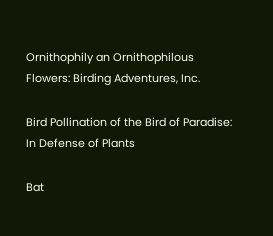Ornithophily an Ornithophilous Flowers: Birding Adventures, Inc.

Bird Pollination of the Bird of Paradise: In Defense of Plants

Bat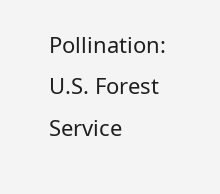Pollination: U.S. Forest Service